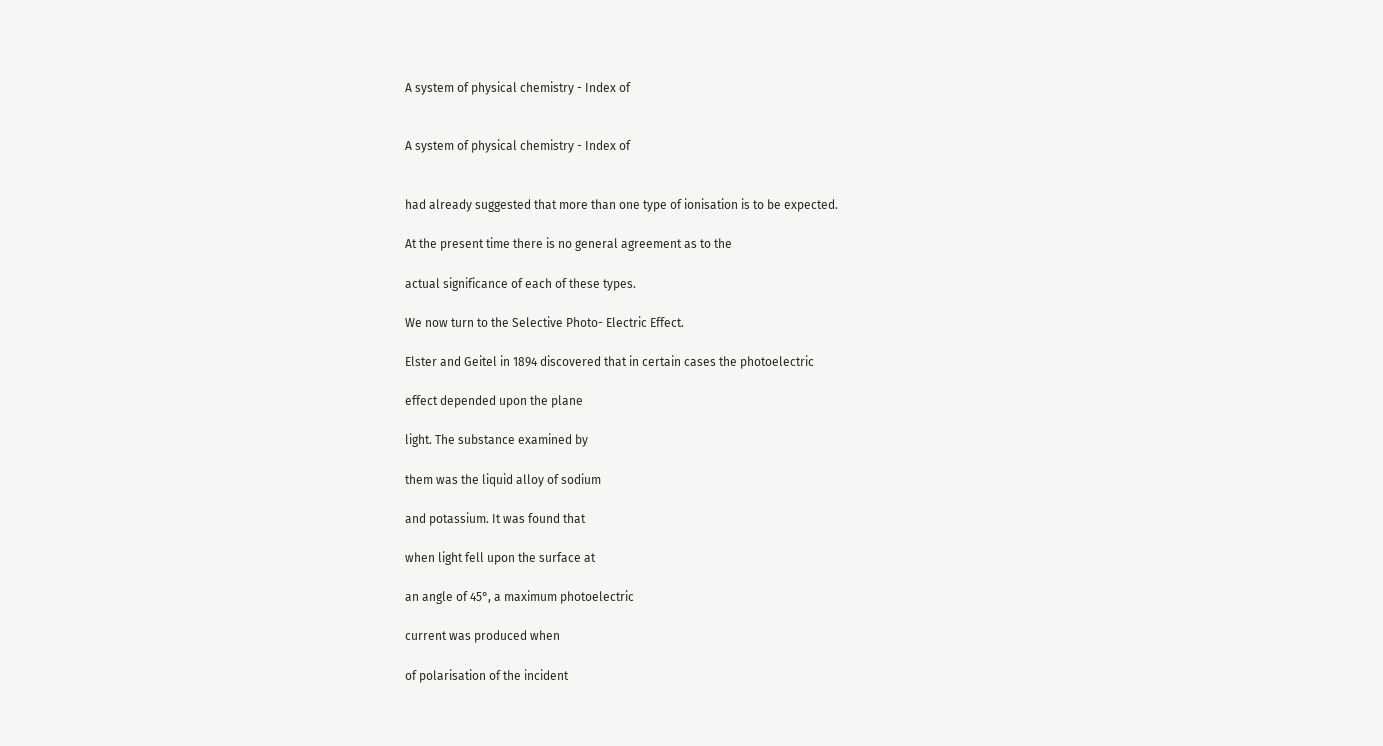A system of physical chemistry - Index of


A system of physical chemistry - Index of


had already suggested that more than one type of ionisation is to be expected.

At the present time there is no general agreement as to the

actual significance of each of these types.

We now turn to the Selective Photo- Electric Effect.

Elster and Geitel in 1894 discovered that in certain cases the photoelectric

effect depended upon the plane

light. The substance examined by

them was the liquid alloy of sodium

and potassium. It was found that

when light fell upon the surface at

an angle of 45°, a maximum photoelectric

current was produced when

of polarisation of the incident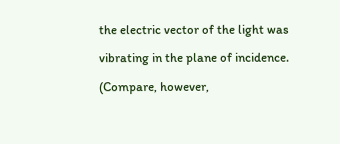the electric vector of the light was

vibrating in the plane of incidence.

(Compare, however,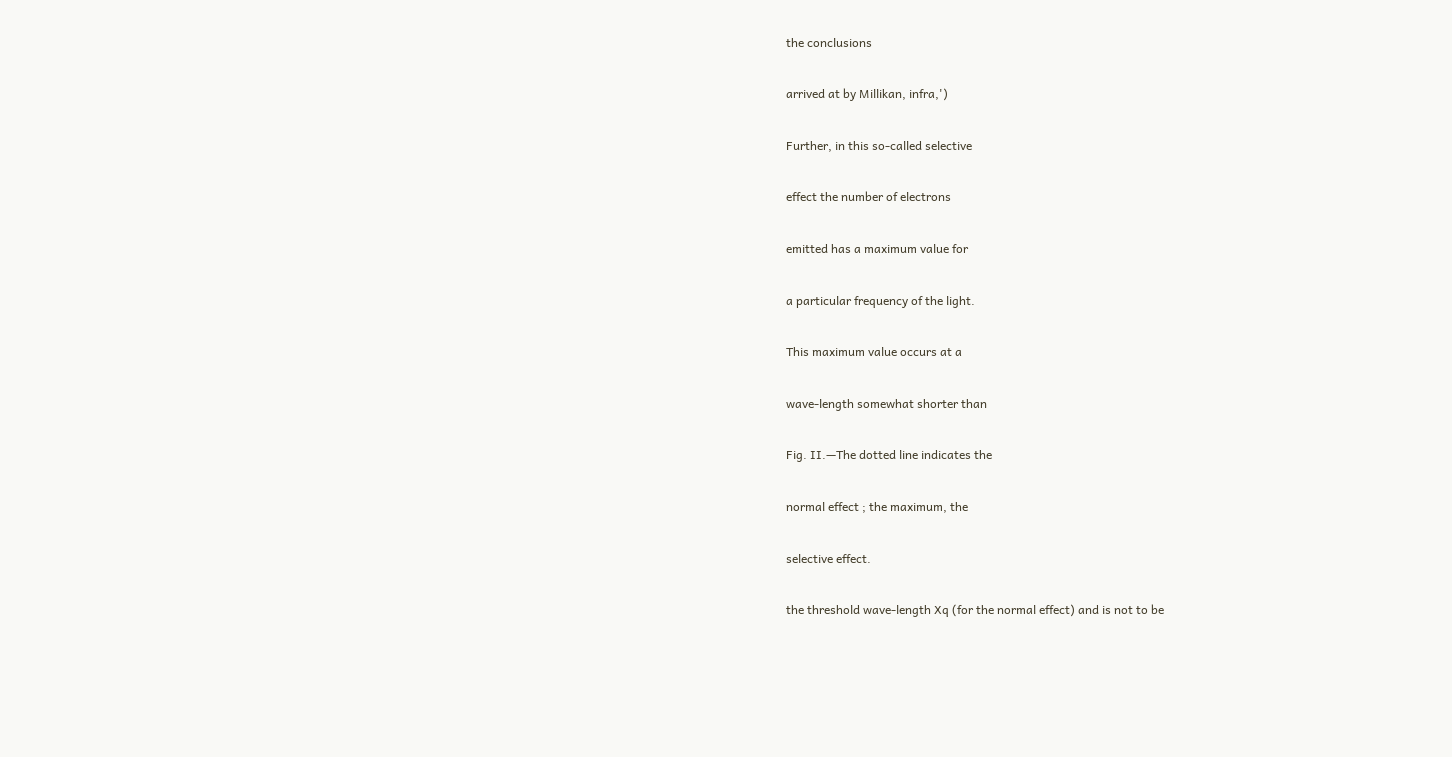the conclusions

arrived at by Millikan, infra,')

Further, in this so-called selective

effect the number of electrons

emitted has a maximum value for

a particular frequency of the light.

This maximum value occurs at a

wave-length somewhat shorter than

Fig. II.—The dotted line indicates the

normal effect ; the maximum, the

selective effect.

the threshold wave-length Xq (for the normal effect) and is not to be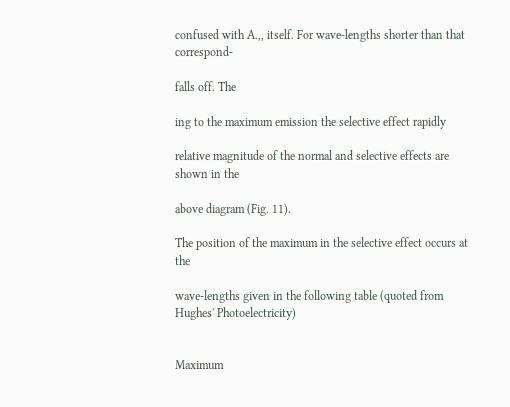confused with A.,, itself. For wave-lengths shorter than that correspond-

falls off. The

ing to the maximum emission the selective effect rapidly

relative magnitude of the normal and selective effects are shown in the

above diagram (Fig. 11).

The position of the maximum in the selective effect occurs at the

wave-lengths given in the following table (quoted from Hughes' Photoelectricity)


Maximum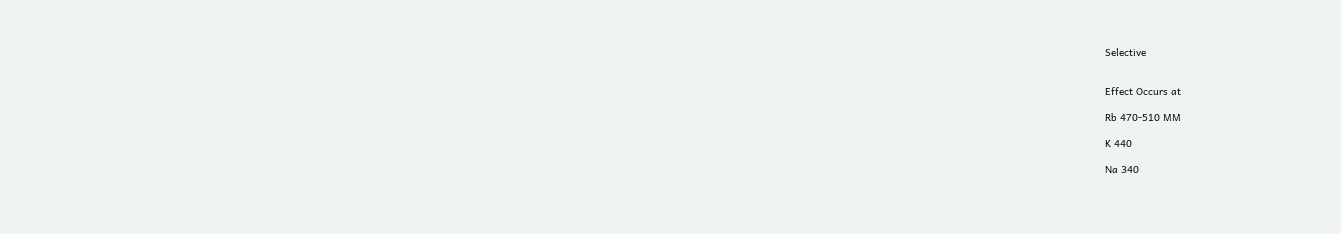Selective


Effect Occurs at

Rb 470-510 MM

K 440

Na 340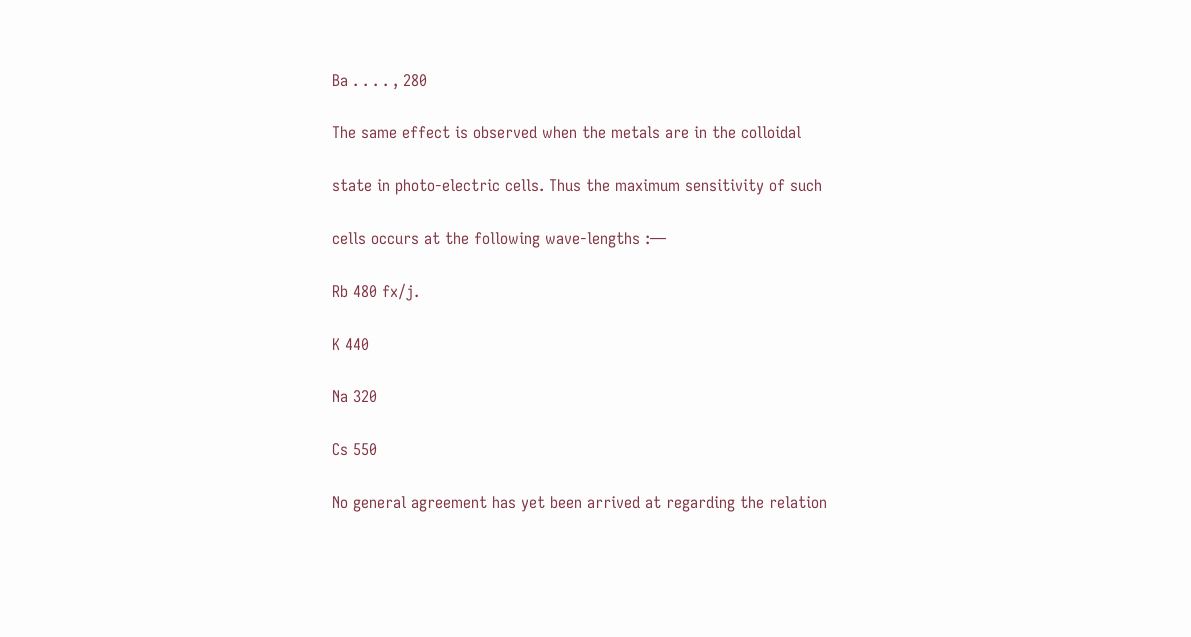Ba . . . . , 280

The same effect is observed when the metals are in the colloidal

state in photo-electric cells. Thus the maximum sensitivity of such

cells occurs at the following wave-lengths :—

Rb 480 fx/j.

K 440

Na 320

Cs 550

No general agreement has yet been arrived at regarding the relation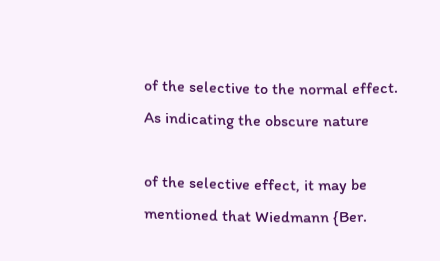of the selective to the normal effect. As indicating the obscure nature

of the selective effect, it may be mentioned that Wiedmann {Ber.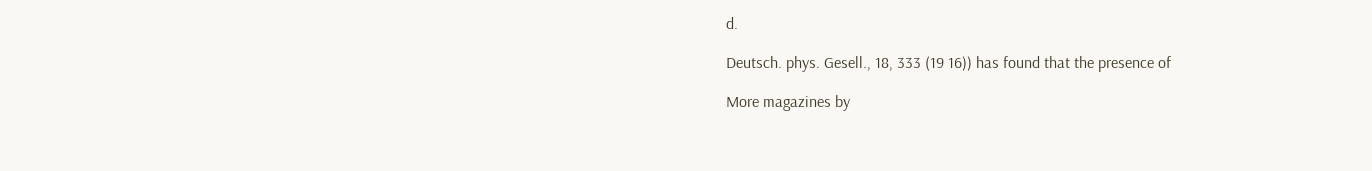d.

Deutsch. phys. Gesell., 18, 333 (19 16)) has found that the presence of

More magazines by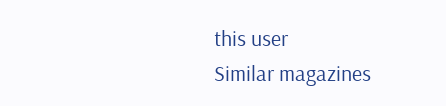this user
Similar magazines